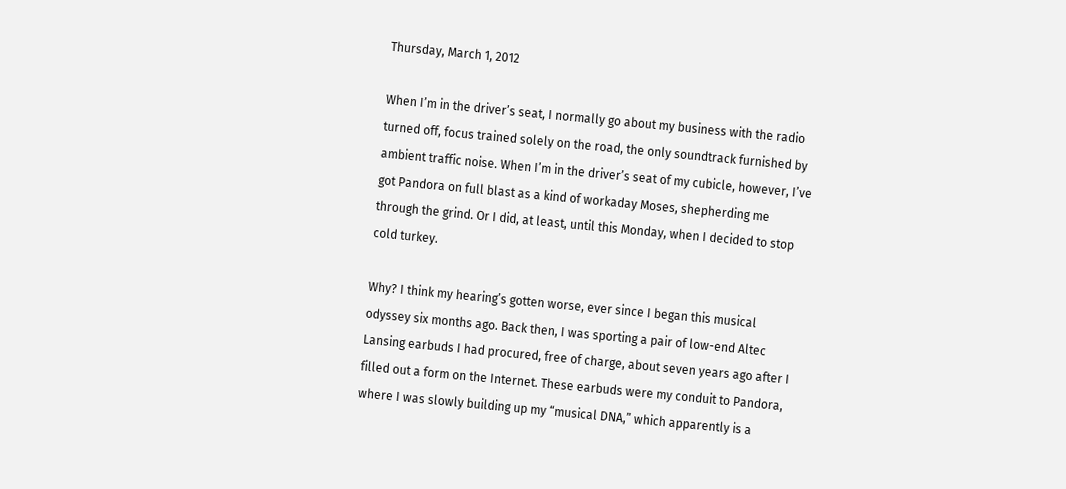Thursday, March 1, 2012

When I’m in the driver’s seat, I normally go about my business with the radio turned off, focus trained solely on the road, the only soundtrack furnished by ambient traffic noise. When I’m in the driver’s seat of my cubicle, however, I’ve got Pandora on full blast as a kind of workaday Moses, shepherding me through the grind. Or I did, at least, until this Monday, when I decided to stop cold turkey.

Why? I think my hearing’s gotten worse, ever since I began this musical odyssey six months ago. Back then, I was sporting a pair of low-end Altec Lansing earbuds I had procured, free of charge, about seven years ago after I filled out a form on the Internet. These earbuds were my conduit to Pandora, where I was slowly building up my “musical DNA,” which apparently is a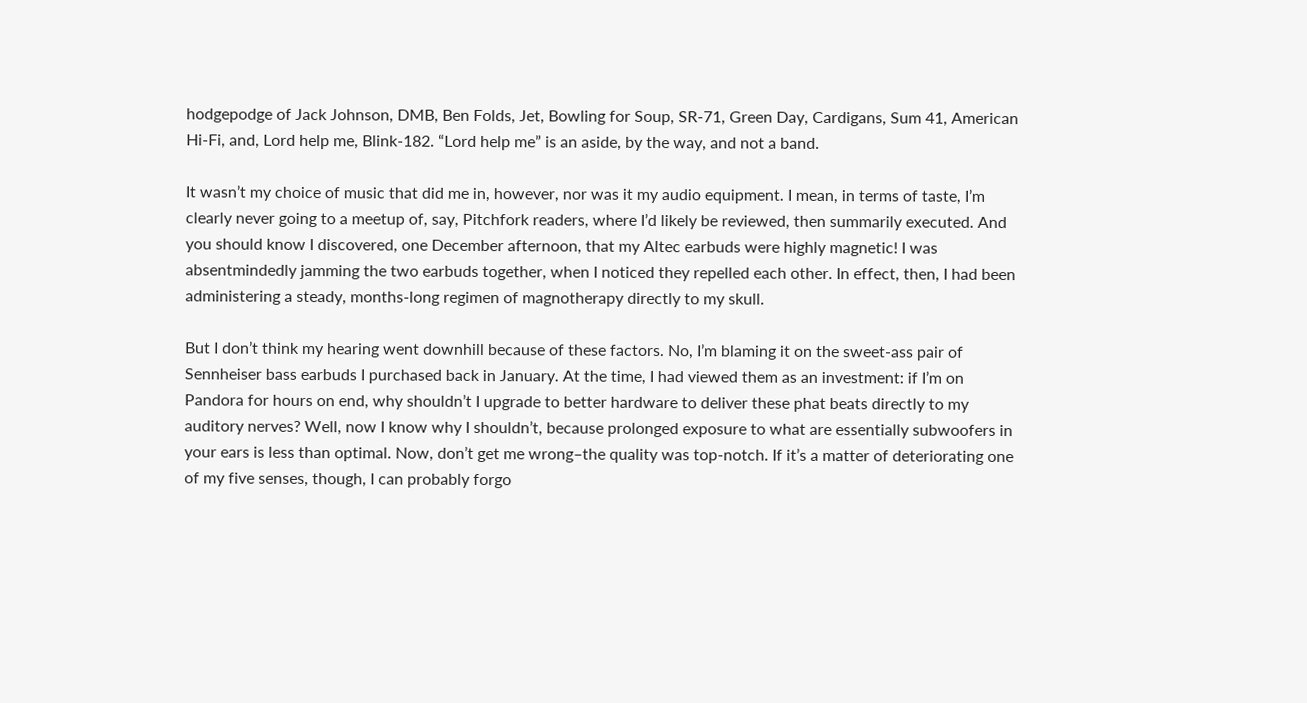hodgepodge of Jack Johnson, DMB, Ben Folds, Jet, Bowling for Soup, SR-71, Green Day, Cardigans, Sum 41, American Hi-Fi, and, Lord help me, Blink-182. “Lord help me” is an aside, by the way, and not a band.

It wasn’t my choice of music that did me in, however, nor was it my audio equipment. I mean, in terms of taste, I’m clearly never going to a meetup of, say, Pitchfork readers, where I’d likely be reviewed, then summarily executed. And you should know I discovered, one December afternoon, that my Altec earbuds were highly magnetic! I was absentmindedly jamming the two earbuds together, when I noticed they repelled each other. In effect, then, I had been administering a steady, months-long regimen of magnotherapy directly to my skull.

But I don’t think my hearing went downhill because of these factors. No, I’m blaming it on the sweet-ass pair of Sennheiser bass earbuds I purchased back in January. At the time, I had viewed them as an investment: if I’m on Pandora for hours on end, why shouldn’t I upgrade to better hardware to deliver these phat beats directly to my auditory nerves? Well, now I know why I shouldn’t, because prolonged exposure to what are essentially subwoofers in your ears is less than optimal. Now, don’t get me wrong–the quality was top-notch. If it’s a matter of deteriorating one of my five senses, though, I can probably forgo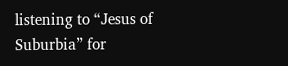listening to “Jesus of Suburbia” for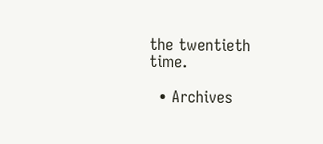the twentieth time.

  • Archives